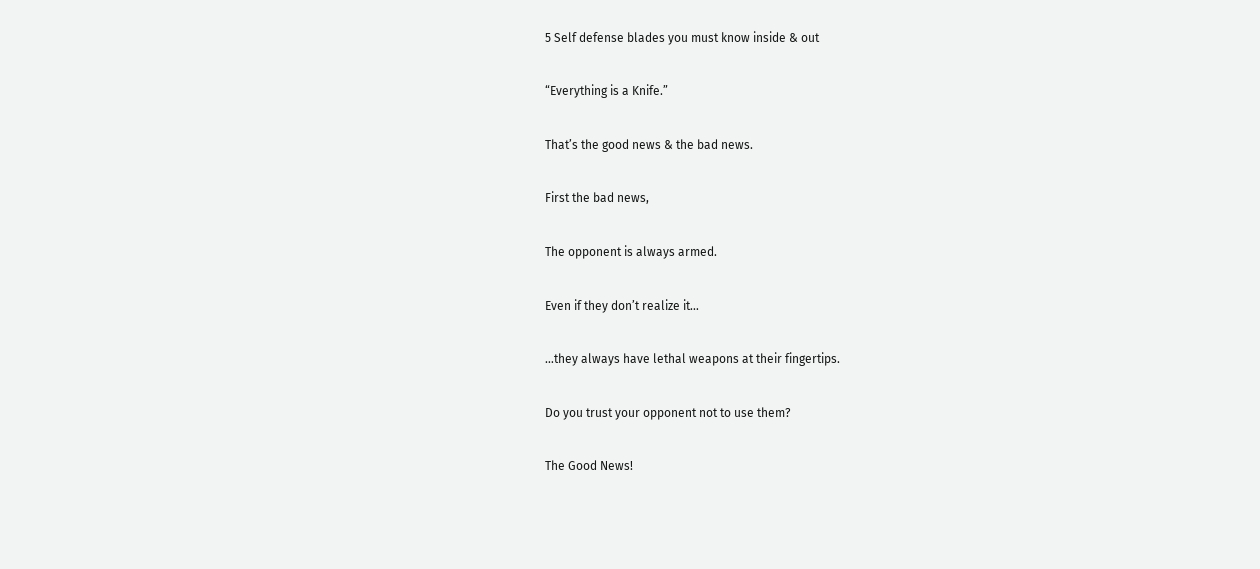5 Self defense blades you must know inside & out

“Everything is a Knife.”

That’s the good news & the bad news.

First the bad news,

The opponent is always armed.

Even if they don’t realize it…

…they always have lethal weapons at their fingertips.

Do you trust your opponent not to use them?

The Good News!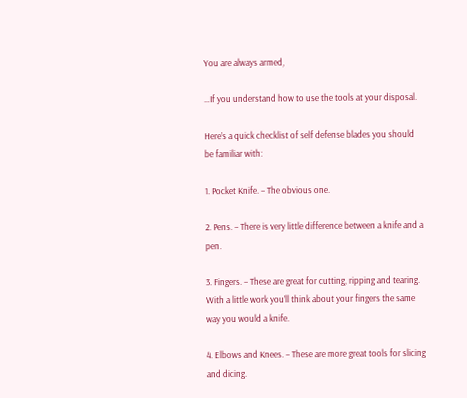You are always armed,

…If you understand how to use the tools at your disposal.

Here’s a quick checklist of self defense blades you should be familiar with:

1. Pocket Knife. – The obvious one.

2. Pens. – There is very little difference between a knife and a pen.

3. Fingers. – These are great for cutting, ripping and tearing. With a little work you’ll think about your fingers the same way you would a knife.

4. Elbows and Knees. – These are more great tools for slicing and dicing.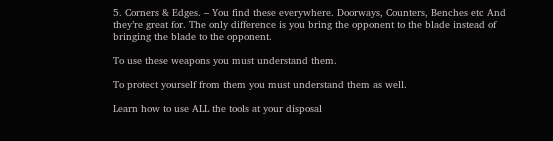5. Corners & Edges. – You find these everywhere. Doorways, Counters, Benches etc And they’re great for. The only difference is you bring the opponent to the blade instead of bringing the blade to the opponent.

To use these weapons you must understand them.

To protect yourself from them you must understand them as well.

Learn how to use ALL the tools at your disposal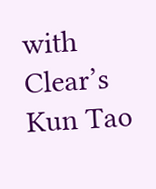with Clear’s Kun Tao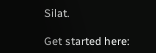Silat.

Get started here: